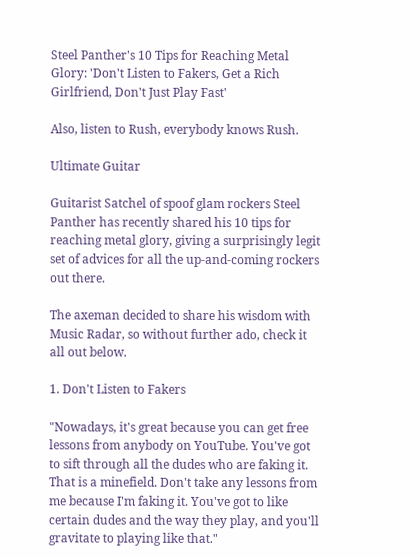Steel Panther's 10 Tips for Reaching Metal Glory: 'Don't Listen to Fakers, Get a Rich Girlfriend, Don't Just Play Fast'

Also, listen to Rush, everybody knows Rush.

Ultimate Guitar

Guitarist Satchel of spoof glam rockers Steel Panther has recently shared his 10 tips for reaching metal glory, giving a surprisingly legit set of advices for all the up-and-coming rockers out there.

The axeman decided to share his wisdom with Music Radar, so without further ado, check it all out below.

1. Don't Listen to Fakers

"Nowadays, it's great because you can get free lessons from anybody on YouTube. You've got to sift through all the dudes who are faking it. That is a minefield. Don't take any lessons from me because I'm faking it. You've got to like certain dudes and the way they play, and you'll gravitate to playing like that."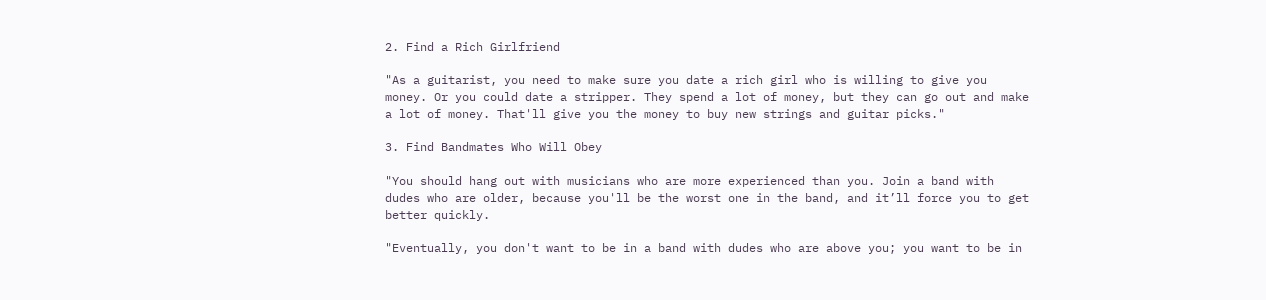2. Find a Rich Girlfriend

"As a guitarist, you need to make sure you date a rich girl who is willing to give you money. Or you could date a stripper. They spend a lot of money, but they can go out and make a lot of money. That'll give you the money to buy new strings and guitar picks."

3. Find Bandmates Who Will Obey

"You should hang out with musicians who are more experienced than you. Join a band with dudes who are older, because you'll be the worst one in the band, and it’ll force you to get better quickly.

"Eventually, you don't want to be in a band with dudes who are above you; you want to be in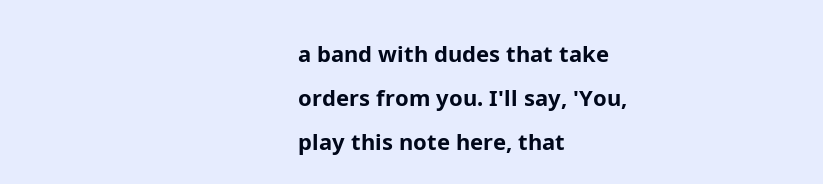a band with dudes that take orders from you. I'll say, 'You, play this note here, that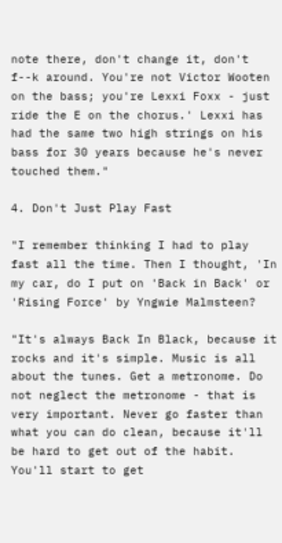note there, don't change it, don't f--k around. You're not Victor Wooten on the bass; you're Lexxi Foxx - just ride the E on the chorus.' Lexxi has had the same two high strings on his bass for 30 years because he's never touched them."

4. Don't Just Play Fast

"I remember thinking I had to play fast all the time. Then I thought, 'In my car, do I put on 'Back in Back' or 'Rising Force' by Yngwie Malmsteen?

"It's always Back In Black, because it rocks and it's simple. Music is all about the tunes. Get a metronome. Do not neglect the metronome - that is very important. Never go faster than what you can do clean, because it'll be hard to get out of the habit. You'll start to get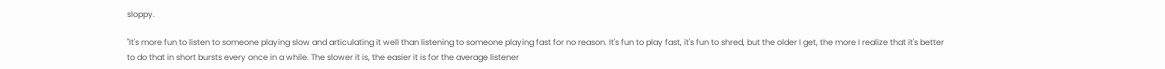sloppy.

"It's more fun to listen to someone playing slow and articulating it well than listening to someone playing fast for no reason. It's fun to play fast, it's fun to shred, but the older I get, the more I realize that it's better to do that in short bursts every once in a while. The slower it is, the easier it is for the average listener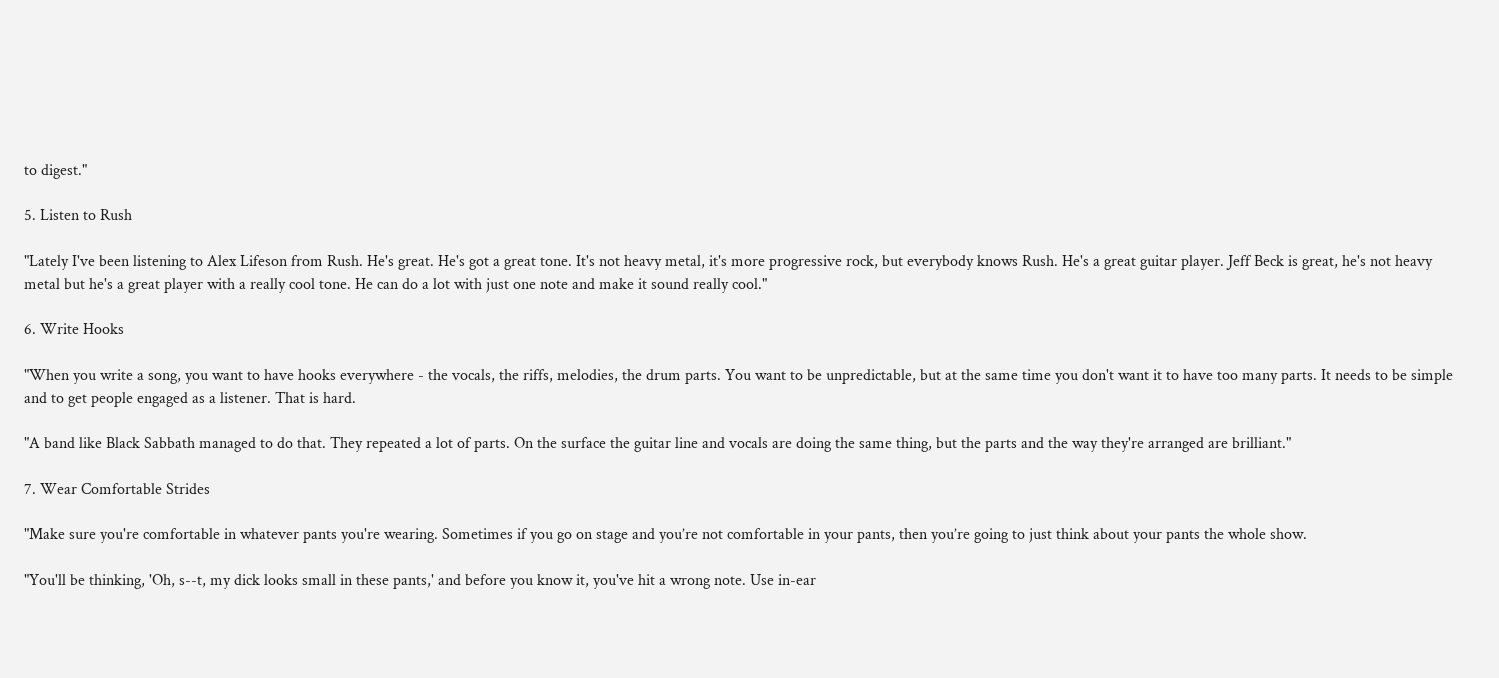to digest."

5. Listen to Rush

"Lately I've been listening to Alex Lifeson from Rush. He's great. He's got a great tone. It's not heavy metal, it's more progressive rock, but everybody knows Rush. He's a great guitar player. Jeff Beck is great, he's not heavy metal but he's a great player with a really cool tone. He can do a lot with just one note and make it sound really cool."

6. Write Hooks

"When you write a song, you want to have hooks everywhere - the vocals, the riffs, melodies, the drum parts. You want to be unpredictable, but at the same time you don't want it to have too many parts. It needs to be simple and to get people engaged as a listener. That is hard.

"A band like Black Sabbath managed to do that. They repeated a lot of parts. On the surface the guitar line and vocals are doing the same thing, but the parts and the way they're arranged are brilliant."

7. Wear Comfortable Strides

"Make sure you're comfortable in whatever pants you're wearing. Sometimes if you go on stage and you’re not comfortable in your pants, then you’re going to just think about your pants the whole show.

"You'll be thinking, 'Oh, s--t, my dick looks small in these pants,' and before you know it, you've hit a wrong note. Use in-ear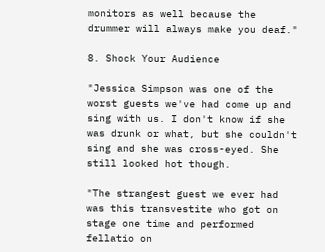monitors as well because the drummer will always make you deaf."

8. Shock Your Audience

"Jessica Simpson was one of the worst guests we've had come up and sing with us. I don't know if she was drunk or what, but she couldn't sing and she was cross-eyed. She still looked hot though.

"The strangest guest we ever had was this transvestite who got on stage one time and performed fellatio on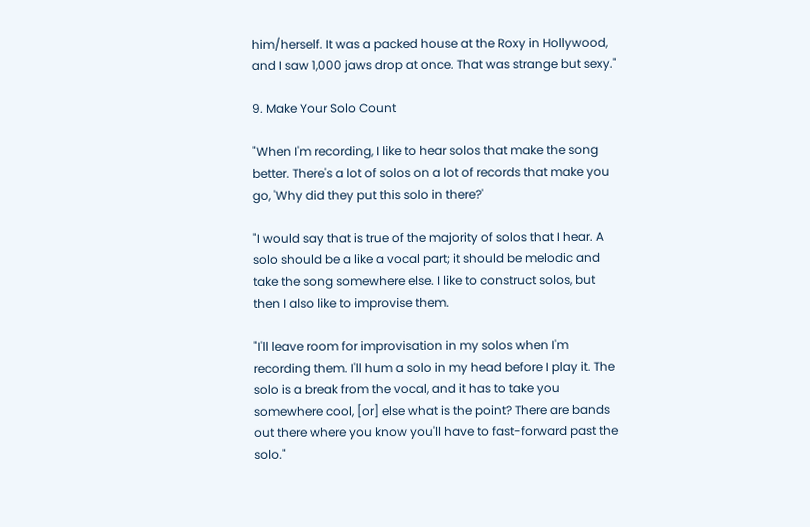him/herself. It was a packed house at the Roxy in Hollywood, and I saw 1,000 jaws drop at once. That was strange but sexy."

9. Make Your Solo Count

"When I'm recording, I like to hear solos that make the song better. There's a lot of solos on a lot of records that make you go, 'Why did they put this solo in there?'

"I would say that is true of the majority of solos that I hear. A solo should be a like a vocal part; it should be melodic and take the song somewhere else. I like to construct solos, but then I also like to improvise them.

"I'll leave room for improvisation in my solos when I'm recording them. I'll hum a solo in my head before I play it. The solo is a break from the vocal, and it has to take you somewhere cool, [or] else what is the point? There are bands out there where you know you'll have to fast-forward past the solo."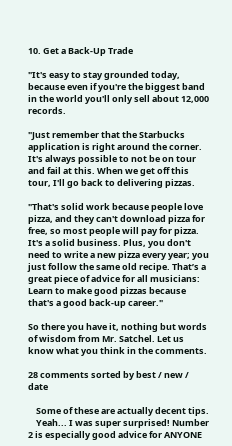10. Get a Back-Up Trade

"It's easy to stay grounded today, because even if you're the biggest band in the world you'll only sell about 12,000 records.

"Just remember that the Starbucks application is right around the corner. It's always possible to not be on tour and fail at this. When we get off this tour, I'll go back to delivering pizzas.

"That's solid work because people love pizza, and they can't download pizza for free, so most people will pay for pizza. It's a solid business. Plus, you don't need to write a new pizza every year; you just follow the same old recipe. That’s a great piece of advice for all musicians: Learn to make good pizzas because that's a good back-up career."

So there you have it, nothing but words of wisdom from Mr. Satchel. Let us know what you think in the comments.

28 comments sorted by best / new / date

    Some of these are actually decent tips.
    Yeah... I was super surprised! Number 2 is especially good advice for ANYONE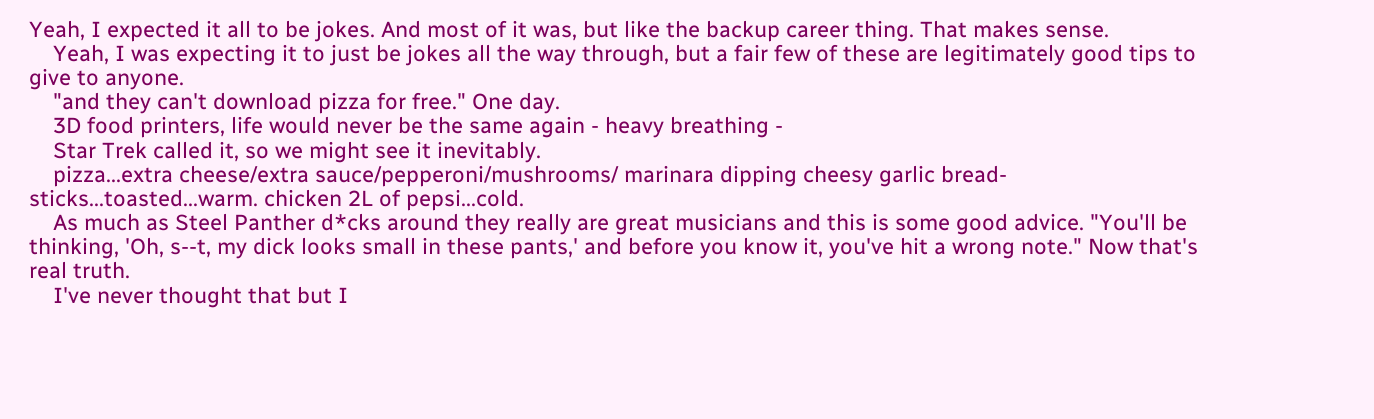Yeah, I expected it all to be jokes. And most of it was, but like the backup career thing. That makes sense.
    Yeah, I was expecting it to just be jokes all the way through, but a fair few of these are legitimately good tips to give to anyone.
    "and they can't download pizza for free." One day.
    3D food printers, life would never be the same again - heavy breathing -
    Star Trek called it, so we might see it inevitably.
    pizza...extra cheese/extra sauce/pepperoni/mushrooms/ marinara dipping cheesy garlic bread-sticks...toasted...warm. chicken 2L of pepsi...cold.
    As much as Steel Panther d*cks around they really are great musicians and this is some good advice. "You'll be thinking, 'Oh, s--t, my dick looks small in these pants,' and before you know it, you've hit a wrong note." Now that's real truth.
    I've never thought that but I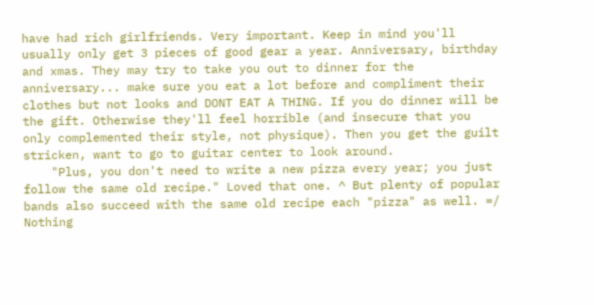have had rich girlfriends. Very important. Keep in mind you'll usually only get 3 pieces of good gear a year. Anniversary, birthday and xmas. They may try to take you out to dinner for the anniversary... make sure you eat a lot before and compliment their clothes but not looks and DONT EAT A THING. If you do dinner will be the gift. Otherwise they'll feel horrible (and insecure that you only complemented their style, not physique). Then you get the guilt stricken, want to go to guitar center to look around.
    "Plus, you don't need to write a new pizza every year; you just follow the same old recipe." Loved that one. ^ But plenty of popular bands also succeed with the same old recipe each "pizza" as well. =/ Nothing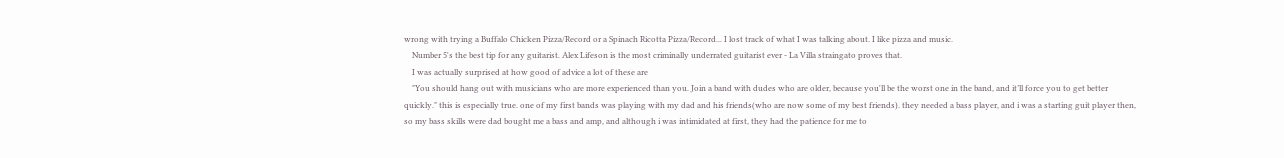wrong with trying a Buffalo Chicken Pizza/Record or a Spinach Ricotta Pizza/Record... I lost track of what I was talking about. I like pizza and music.
    Number 5's the best tip for any guitarist. Alex Lifeson is the most criminally underrated guitarist ever - La Villa straingato proves that.
    I was actually surprised at how good of advice a lot of these are
    "You should hang out with musicians who are more experienced than you. Join a band with dudes who are older, because you'll be the worst one in the band, and it’ll force you to get better quickly." this is especially true. one of my first bands was playing with my dad and his friends(who are now some of my best friends). they needed a bass player, and i was a starting guit player then, so my bass skills were dad bought me a bass and amp, and although i was intimidated at first, they had the patience for me to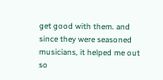get good with them. and since they were seasoned musicians, it helped me out so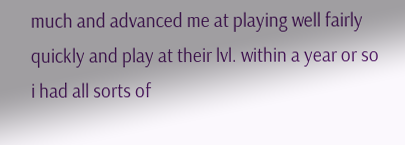much and advanced me at playing well fairly quickly and play at their lvl. within a year or so i had all sorts of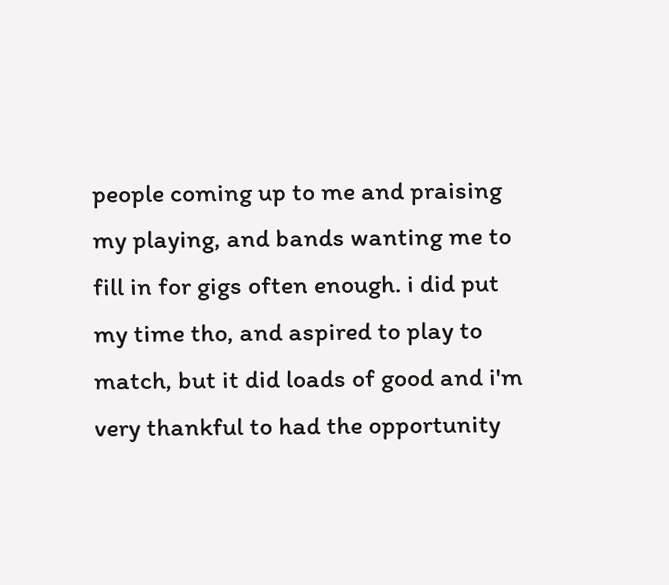people coming up to me and praising my playing, and bands wanting me to fill in for gigs often enough. i did put my time tho, and aspired to play to match, but it did loads of good and i'm very thankful to had the opportunity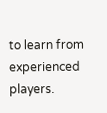to learn from experienced players.